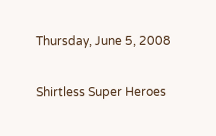Thursday, June 5, 2008

Shirtless Super Heroes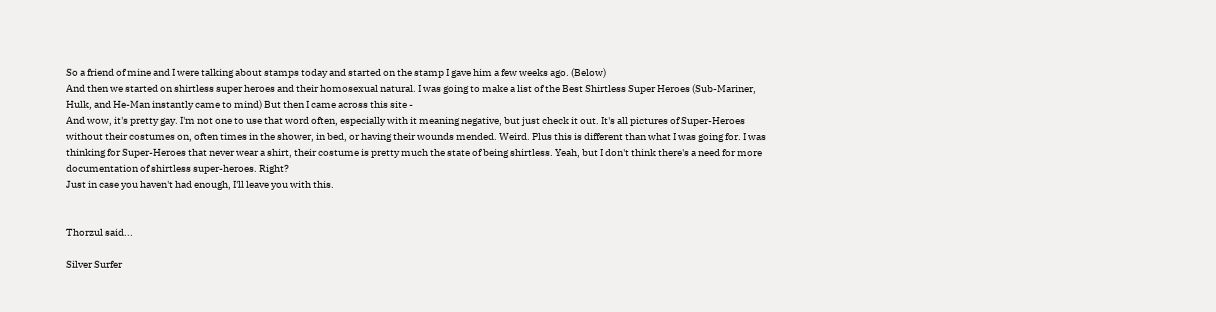So a friend of mine and I were talking about stamps today and started on the stamp I gave him a few weeks ago. (Below)
And then we started on shirtless super heroes and their homosexual natural. I was going to make a list of the Best Shirtless Super Heroes (Sub-Mariner, Hulk, and He-Man instantly came to mind) But then I came across this site -
And wow, it's pretty gay. I'm not one to use that word often, especially with it meaning negative, but just check it out. It's all pictures of Super-Heroes without their costumes on, often times in the shower, in bed, or having their wounds mended. Weird. Plus this is different than what I was going for. I was thinking for Super-Heroes that never wear a shirt, their costume is pretty much the state of being shirtless. Yeah, but I don't think there's a need for more documentation of shirtless super-heroes. Right?
Just in case you haven't had enough, I'll leave you with this.


Thorzul said...

Silver Surfer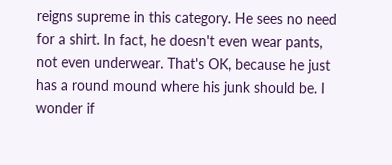reigns supreme in this category. He sees no need for a shirt. In fact, he doesn't even wear pants, not even underwear. That's OK, because he just has a round mound where his junk should be. I wonder if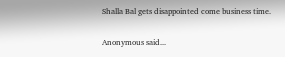Shalla Bal gets disappointed come business time.

Anonymous said...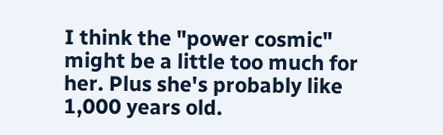I think the "power cosmic" might be a little too much for her. Plus she's probably like 1,000 years old.